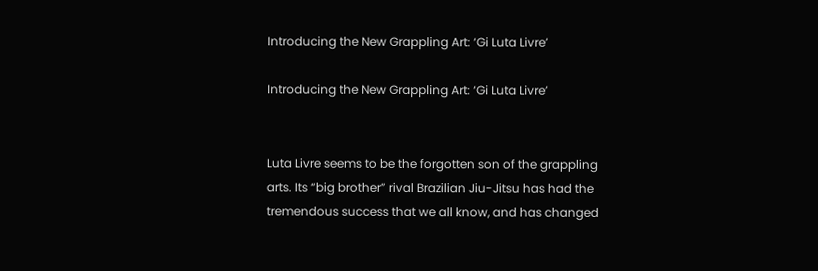Introducing the New Grappling Art: ‘Gi Luta Livre’

Introducing the New Grappling Art: ‘Gi Luta Livre’


Luta Livre seems to be the forgotten son of the grappling arts. Its “big brother” rival Brazilian Jiu-Jitsu has had the tremendous success that we all know, and has changed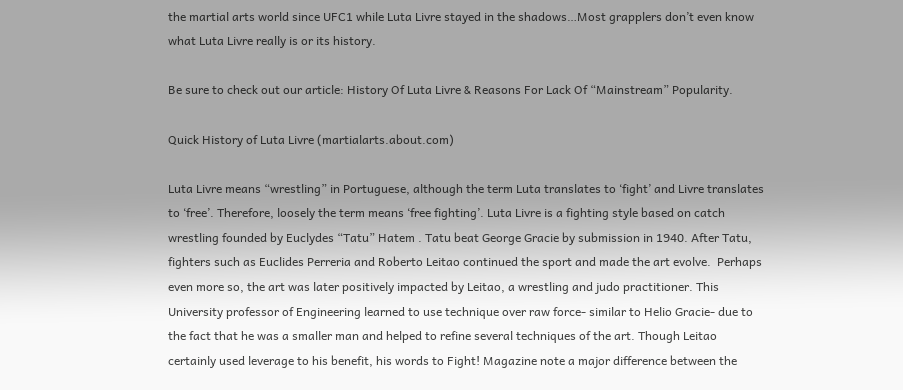the martial arts world since UFC1 while Luta Livre stayed in the shadows…Most grapplers don’t even know what Luta Livre really is or its history.

Be sure to check out our article: History Of Luta Livre & Reasons For Lack Of “Mainstream” Popularity.

Quick History of Luta Livre (martialarts.about.com)

Luta Livre means “wrestling” in Portuguese, although the term Luta translates to ‘fight’ and Livre translates to ‘free’. Therefore, loosely the term means ‘free fighting’. Luta Livre is a fighting style based on catch wrestling founded by Euclydes “Tatu” Hatem . Tatu beat George Gracie by submission in 1940. After Tatu, fighters such as Euclides Perreria and Roberto Leitao continued the sport and made the art evolve.  Perhaps even more so, the art was later positively impacted by Leitao, a wrestling and judo practitioner. This University professor of Engineering learned to use technique over raw force- similar to Helio Gracie- due to the fact that he was a smaller man and helped to refine several techniques of the art. Though Leitao certainly used leverage to his benefit, his words to Fight! Magazine note a major difference between the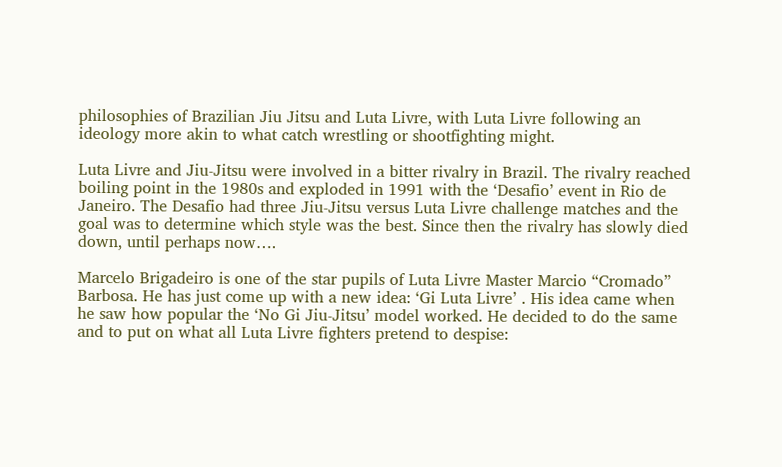philosophies of Brazilian Jiu Jitsu and Luta Livre, with Luta Livre following an ideology more akin to what catch wrestling or shootfighting might.

Luta Livre and Jiu-Jitsu were involved in a bitter rivalry in Brazil. The rivalry reached boiling point in the 1980s and exploded in 1991 with the ‘Desafio’ event in Rio de Janeiro. The Desafio had three Jiu-Jitsu versus Luta Livre challenge matches and the goal was to determine which style was the best. Since then the rivalry has slowly died down, until perhaps now….

Marcelo Brigadeiro is one of the star pupils of Luta Livre Master Marcio “Cromado” Barbosa. He has just come up with a new idea: ‘Gi Luta Livre’ . His idea came when he saw how popular the ‘No Gi Jiu-Jitsu’ model worked. He decided to do the same and to put on what all Luta Livre fighters pretend to despise: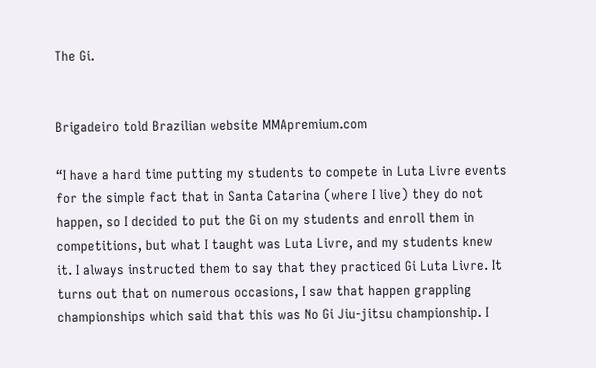The Gi.


Brigadeiro told Brazilian website MMApremium.com

“I have a hard time putting my students to compete in Luta Livre events for the simple fact that in Santa Catarina (where I live) they do not happen, so I decided to put the Gi on my students and enroll them in competitions, but what I taught was Luta Livre, and my students knew it. I always instructed them to say that they practiced Gi Luta Livre. It turns out that on numerous occasions, I saw that happen grappling championships which said that this was No Gi Jiu-jitsu championship. I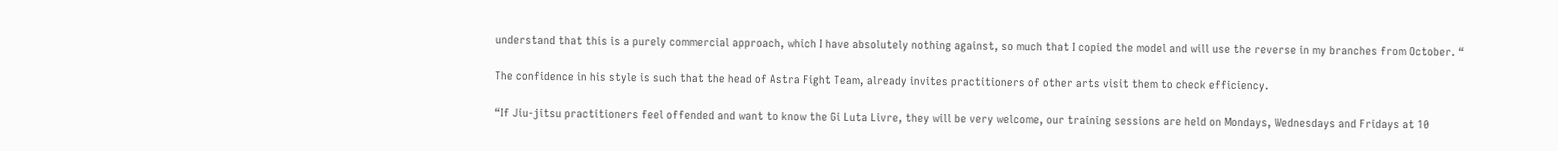understand that this is a purely commercial approach, which I have absolutely nothing against, so much that I copied the model and will use the reverse in my branches from October. “

The confidence in his style is such that the head of Astra Fight Team, already invites practitioners of other arts visit them to check efficiency.

“If Jiu-jitsu practitioners feel offended and want to know the Gi Luta Livre, they will be very welcome, our training sessions are held on Mondays, Wednesdays and Fridays at 10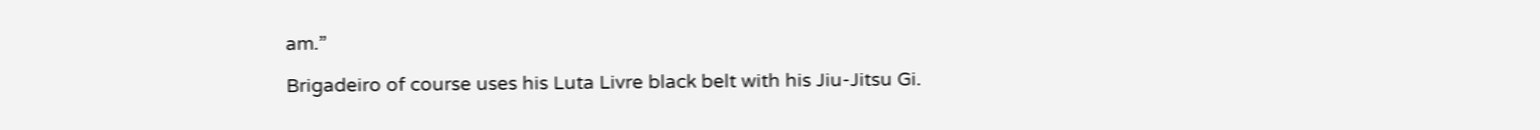am.”

Brigadeiro of course uses his Luta Livre black belt with his Jiu-Jitsu Gi.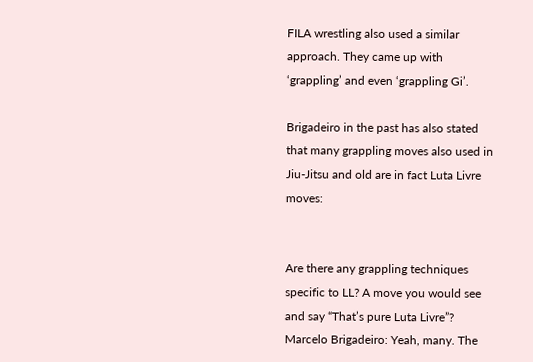FILA wrestling also used a similar approach. They came up with ‘grappling’ and even ‘grappling Gi’.

Brigadeiro in the past has also stated that many grappling moves also used in Jiu-Jitsu and old are in fact Luta Livre moves:


Are there any grappling techniques specific to LL? A move you would see and say “That’s pure Luta Livre”?
Marcelo Brigadeiro: Yeah, many. The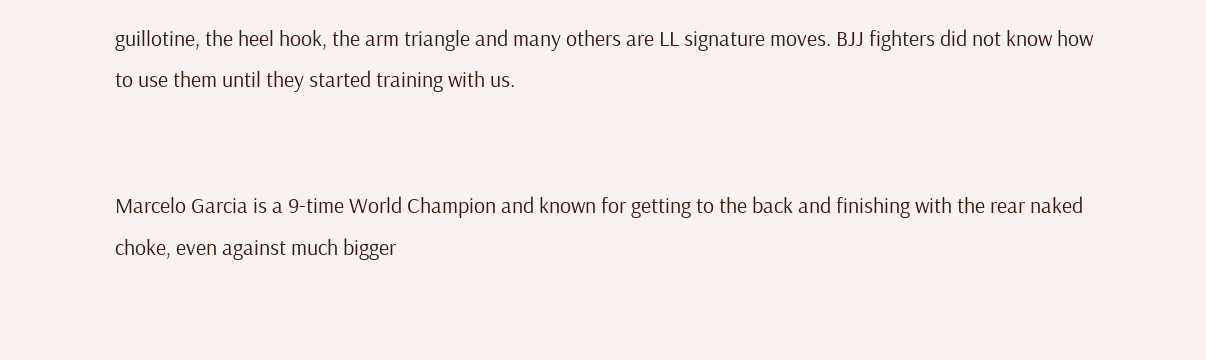guillotine, the heel hook, the arm triangle and many others are LL signature moves. BJJ fighters did not know how to use them until they started training with us.


Marcelo Garcia is a 9-time World Champion and known for getting to the back and finishing with the rear naked choke, even against much bigger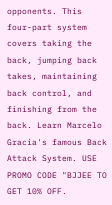opponents. This four-part system covers taking the back, jumping back takes, maintaining back control, and finishing from the back. Learn Marcelo Gracia's famous Back Attack System. USE PROMO CODE "BJJEE TO GET 10% OFF.